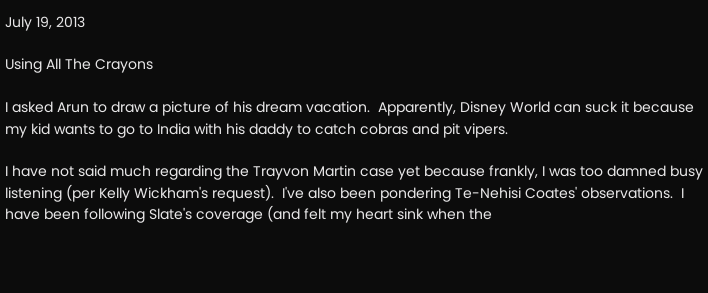July 19, 2013

Using All The Crayons

I asked Arun to draw a picture of his dream vacation.  Apparently, Disney World can suck it because my kid wants to go to India with his daddy to catch cobras and pit vipers.

I have not said much regarding the Trayvon Martin case yet because frankly, I was too damned busy listening (per Kelly Wickham's request).  I've also been pondering Te-Nehisi Coates' observations.  I have been following Slate's coverage (and felt my heart sink when the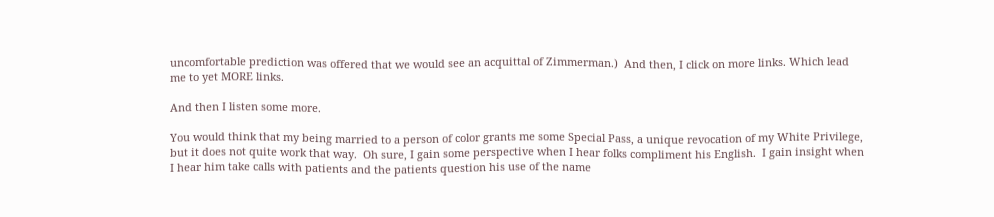uncomfortable prediction was offered that we would see an acquittal of Zimmerman.)  And then, I click on more links. Which lead me to yet MORE links.

And then I listen some more.

You would think that my being married to a person of color grants me some Special Pass, a unique revocation of my White Privilege, but it does not quite work that way.  Oh sure, I gain some perspective when I hear folks compliment his English.  I gain insight when I hear him take calls with patients and the patients question his use of the name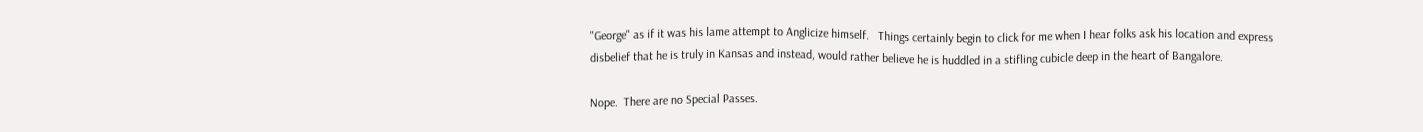"George" as if it was his lame attempt to Anglicize himself.   Things certainly begin to click for me when I hear folks ask his location and express disbelief that he is truly in Kansas and instead, would rather believe he is huddled in a stifling cubicle deep in the heart of Bangalore.

Nope.  There are no Special Passes.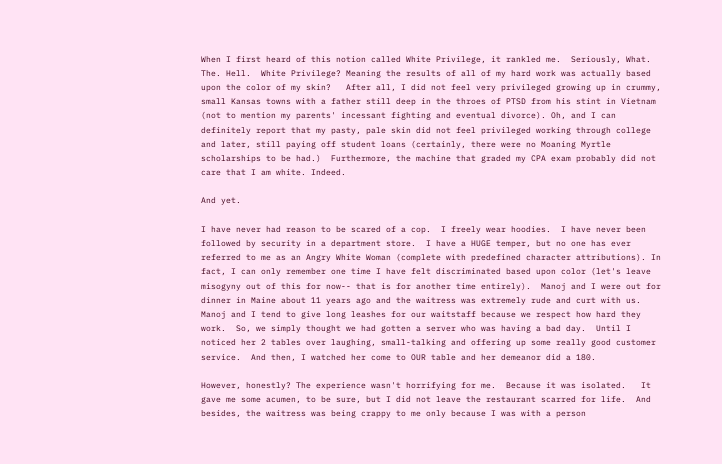When I first heard of this notion called White Privilege, it rankled me.  Seriously, What. The. Hell.  White Privilege? Meaning the results of all of my hard work was actually based upon the color of my skin?   After all, I did not feel very privileged growing up in crummy, small Kansas towns with a father still deep in the throes of PTSD from his stint in Vietnam (not to mention my parents' incessant fighting and eventual divorce). Oh, and I can definitely report that my pasty, pale skin did not feel privileged working through college and later, still paying off student loans (certainly, there were no Moaning Myrtle scholarships to be had.)  Furthermore, the machine that graded my CPA exam probably did not care that I am white. Indeed.

And yet.

I have never had reason to be scared of a cop.  I freely wear hoodies.  I have never been followed by security in a department store.  I have a HUGE temper, but no one has ever referred to me as an Angry White Woman (complete with predefined character attributions). In fact, I can only remember one time I have felt discriminated based upon color (let's leave misogyny out of this for now-- that is for another time entirely).  Manoj and I were out for dinner in Maine about 11 years ago and the waitress was extremely rude and curt with us. Manoj and I tend to give long leashes for our waitstaff because we respect how hard they work.  So, we simply thought we had gotten a server who was having a bad day.  Until I noticed her 2 tables over laughing, small-talking and offering up some really good customer service.  And then, I watched her come to OUR table and her demeanor did a 180.

However, honestly? The experience wasn't horrifying for me.  Because it was isolated.   It gave me some acumen, to be sure, but I did not leave the restaurant scarred for life.  And besides, the waitress was being crappy to me only because I was with a person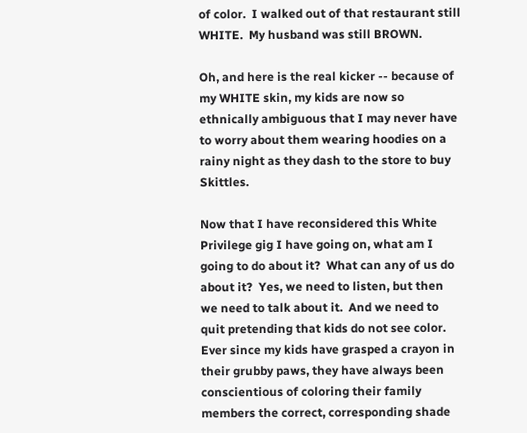of color.  I walked out of that restaurant still WHITE.  My husband was still BROWN.

Oh, and here is the real kicker -- because of my WHITE skin, my kids are now so ethnically ambiguous that I may never have to worry about them wearing hoodies on a rainy night as they dash to the store to buy Skittles.

Now that I have reconsidered this White Privilege gig I have going on, what am I going to do about it?  What can any of us do about it?  Yes, we need to listen, but then we need to talk about it.  And we need to quit pretending that kids do not see color.  Ever since my kids have grasped a crayon in their grubby paws, they have always been conscientious of coloring their family members the correct, corresponding shade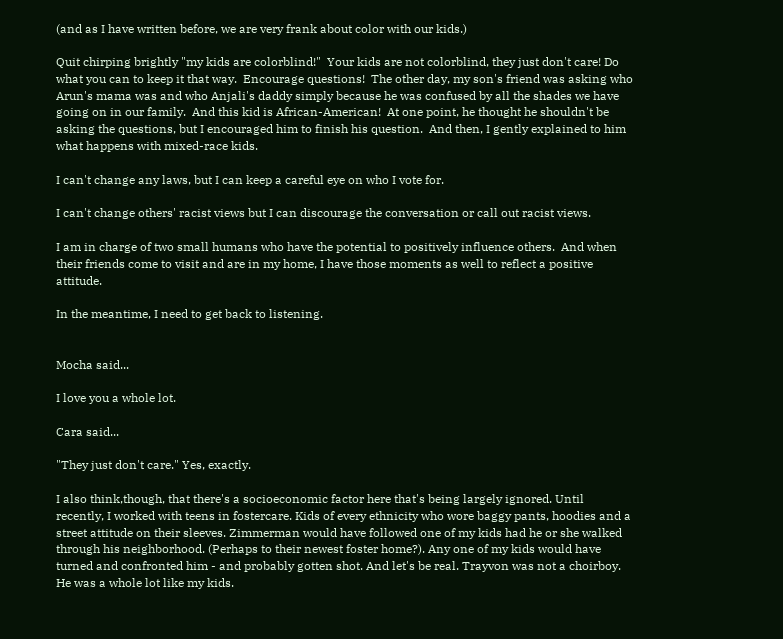(and as I have written before, we are very frank about color with our kids.)

Quit chirping brightly "my kids are colorblind!"  Your kids are not colorblind, they just don't care! Do what you can to keep it that way.  Encourage questions!  The other day, my son's friend was asking who Arun's mama was and who Anjali's daddy simply because he was confused by all the shades we have going on in our family.  And this kid is African-American!  At one point, he thought he shouldn't be asking the questions, but I encouraged him to finish his question.  And then, I gently explained to him what happens with mixed-race kids.

I can't change any laws, but I can keep a careful eye on who I vote for.

I can't change others' racist views but I can discourage the conversation or call out racist views.

I am in charge of two small humans who have the potential to positively influence others.  And when their friends come to visit and are in my home, I have those moments as well to reflect a positive attitude.

In the meantime, I need to get back to listening.


Mocha said...

I love you a whole lot.

Cara said...

"They just don't care." Yes, exactly.

I also think,though, that there's a socioeconomic factor here that's being largely ignored. Until recently, I worked with teens in fostercare. Kids of every ethnicity who wore baggy pants, hoodies and a street attitude on their sleeves. Zimmerman would have followed one of my kids had he or she walked through his neighborhood. (Perhaps to their newest foster home?). Any one of my kids would have turned and confronted him - and probably gotten shot. And let's be real. Trayvon was not a choirboy. He was a whole lot like my kids.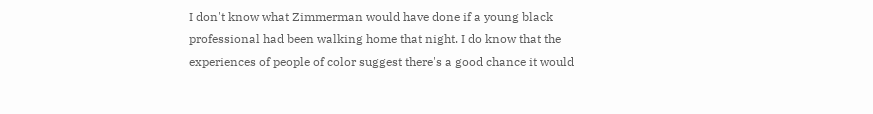I don't know what Zimmerman would have done if a young black professional had been walking home that night. I do know that the experiences of people of color suggest there's a good chance it would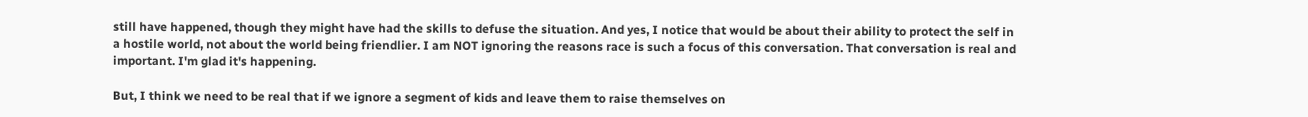still have happened, though they might have had the skills to defuse the situation. And yes, I notice that would be about their ability to protect the self in a hostile world, not about the world being friendlier. I am NOT ignoring the reasons race is such a focus of this conversation. That conversation is real and important. I'm glad it's happening.

But, I think we need to be real that if we ignore a segment of kids and leave them to raise themselves on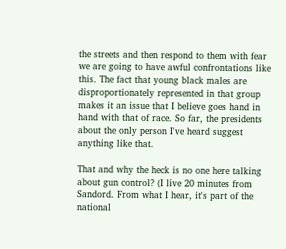the streets and then respond to them with fear we are going to have awful confrontations like this. The fact that young black males are disproportionately represented in that group makes it an issue that I believe goes hand in hand with that of race. So far, the presidents about the only person I've heard suggest anything like that.

That and why the heck is no one here talking about gun control? (I live 20 minutes from Sandord. From what I hear, it's part of the national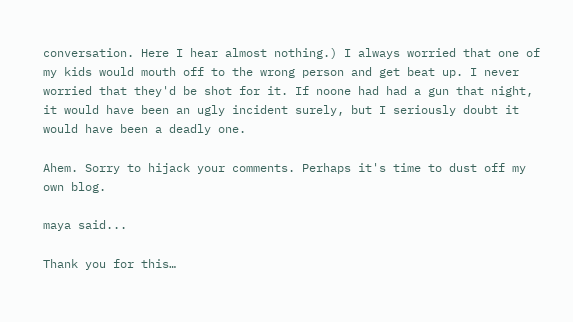conversation. Here I hear almost nothing.) I always worried that one of my kids would mouth off to the wrong person and get beat up. I never worried that they'd be shot for it. If noone had had a gun that night, it would have been an ugly incident surely, but I seriously doubt it would have been a deadly one.

Ahem. Sorry to hijack your comments. Perhaps it's time to dust off my own blog.

maya said...

Thank you for this…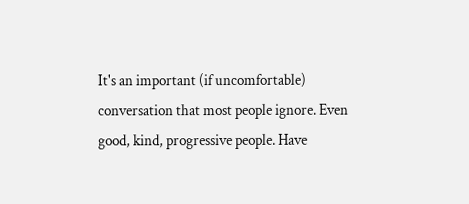It's an important (if uncomfortable) conversation that most people ignore. Even good, kind, progressive people. Have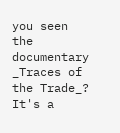you seen the documentary _Traces of the Trade_? It's a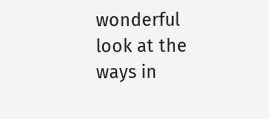wonderful look at the ways in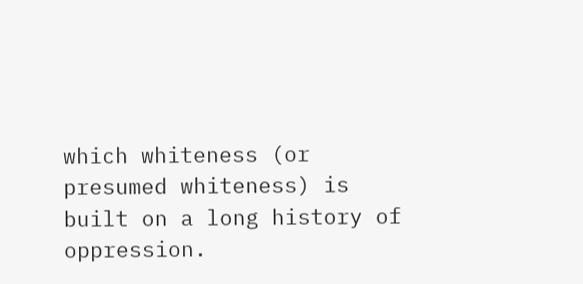which whiteness (or presumed whiteness) is built on a long history of oppression.